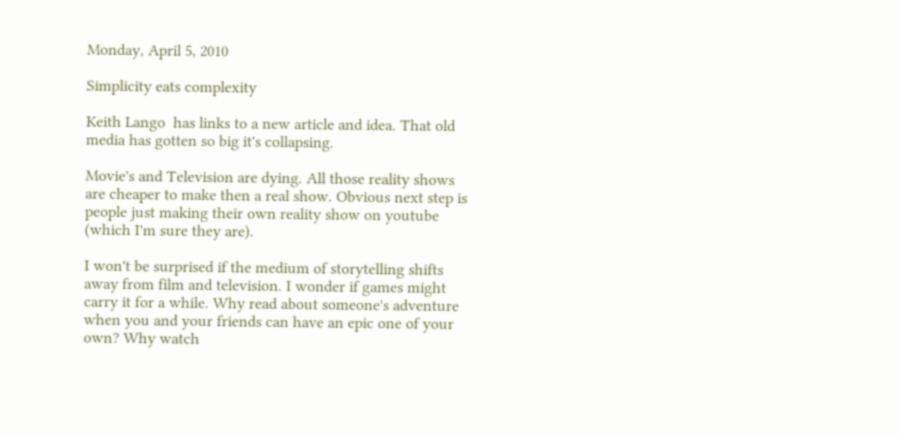Monday, April 5, 2010

Simplicity eats complexity

Keith Lango  has links to a new article and idea. That old media has gotten so big it's collapsing.

Movie's and Television are dying. All those reality shows are cheaper to make then a real show. Obvious next step is people just making their own reality show on youtube (which I'm sure they are).

I won't be surprised if the medium of storytelling shifts away from film and television. I wonder if games might carry it for a while. Why read about someone's adventure when you and your friends can have an epic one of your own? Why watch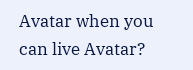Avatar when you can live Avatar?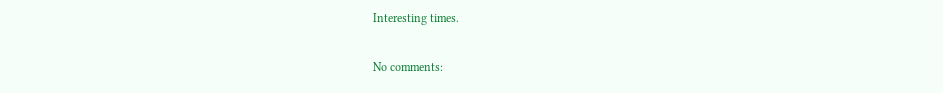Interesting times.

No comments: